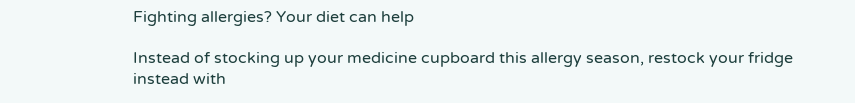Fighting allergies? Your diet can help

Instead of stocking up your medicine cupboard this allergy season, restock your fridge instead with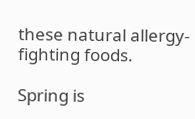these natural allergy-fighting foods.

Spring is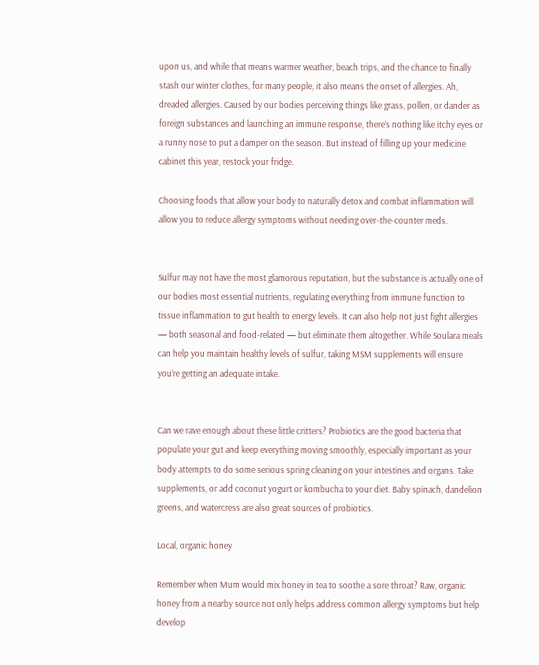upon us, and while that means warmer weather, beach trips, and the chance to finally stash our winter clothes, for many people, it also means the onset of allergies. Ah, dreaded allergies. Caused by our bodies perceiving things like grass, pollen, or dander as foreign substances and launching an immune response, there’s nothing like itchy eyes or a runny nose to put a damper on the season. But instead of filling up your medicine cabinet this year, restock your fridge.

Choosing foods that allow your body to naturally detox and combat inflammation will allow you to reduce allergy symptoms without needing over-the-counter meds.


Sulfur may not have the most glamorous reputation, but the substance is actually one of our bodies most essential nutrients, regulating everything from immune function to tissue inflammation to gut health to energy levels. It can also help not just fight allergies — both seasonal and food-related — but eliminate them altogether. While Soulara meals can help you maintain healthy levels of sulfur, taking MSM supplements will ensure you’re getting an adequate intake.


Can we rave enough about these little critters? Probiotics are the good bacteria that populate your gut and keep everything moving smoothly, especially important as your body attempts to do some serious spring cleaning on your intestines and organs. Take supplements, or add coconut yogurt or kombucha to your diet. Baby spinach, dandelion greens, and watercress are also great sources of probiotics.

Local, organic honey

Remember when Mum would mix honey in tea to soothe a sore throat? Raw, organic honey from a nearby source not only helps address common allergy symptoms but help develop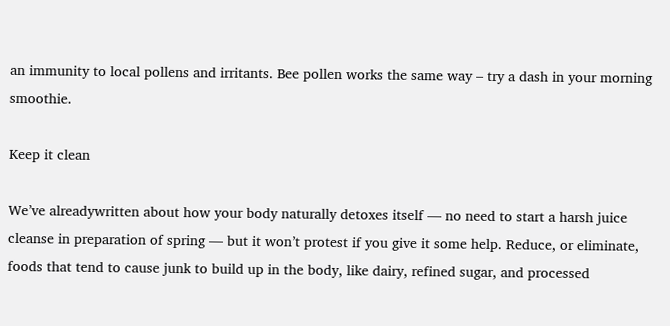an immunity to local pollens and irritants. Bee pollen works the same way – try a dash in your morning smoothie.

Keep it clean

We’ve alreadywritten about how your body naturally detoxes itself — no need to start a harsh juice cleanse in preparation of spring — but it won’t protest if you give it some help. Reduce, or eliminate, foods that tend to cause junk to build up in the body, like dairy, refined sugar, and processed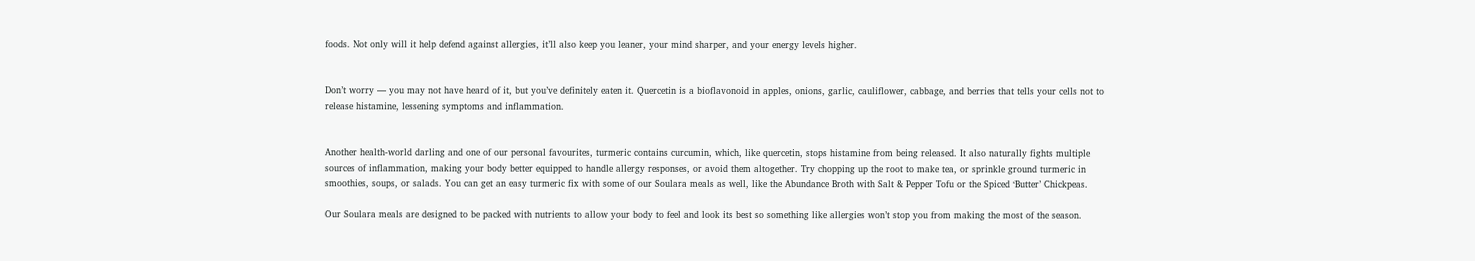foods. Not only will it help defend against allergies, it’ll also keep you leaner, your mind sharper, and your energy levels higher.


Don’t worry — you may not have heard of it, but you’ve definitely eaten it. Quercetin is a bioflavonoid in apples, onions, garlic, cauliflower, cabbage, and berries that tells your cells not to release histamine, lessening symptoms and inflammation.


Another health-world darling and one of our personal favourites, turmeric contains curcumin, which, like quercetin, stops histamine from being released. It also naturally fights multiple sources of inflammation, making your body better equipped to handle allergy responses, or avoid them altogether. Try chopping up the root to make tea, or sprinkle ground turmeric in smoothies, soups, or salads. You can get an easy turmeric fix with some of our Soulara meals as well, like the Abundance Broth with Salt & Pepper Tofu or the Spiced ‘Butter’ Chickpeas.

Our Soulara meals are designed to be packed with nutrients to allow your body to feel and look its best so something like allergies won’t stop you from making the most of the season.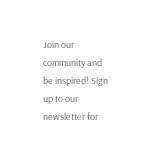Join our community and be inspired! Sign up to our newsletter for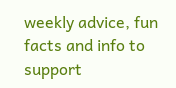weekly advice, fun facts and info to support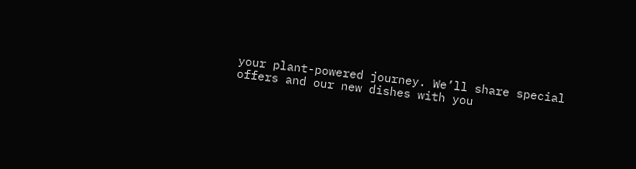your plant-powered journey. We’ll share special offers and our new dishes with you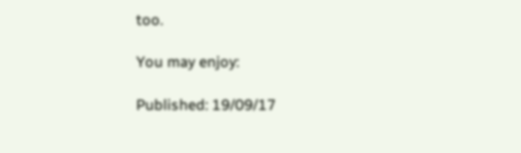too.

You may enjoy:

Published: 19/09/17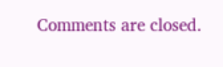Comments are closed.